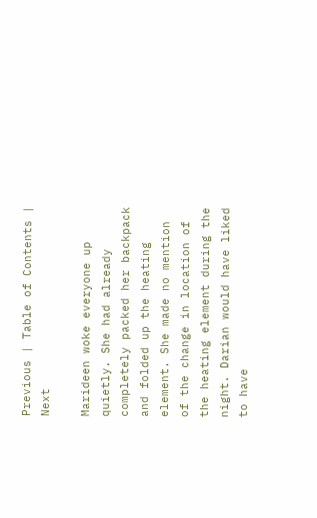Previous | Table of Contents | Next

Marideen woke everyone up quietly. She had already completely packed her backpack and folded up the heating element. She made no mention of the change in location of the heating element during the night. Darian would have liked to have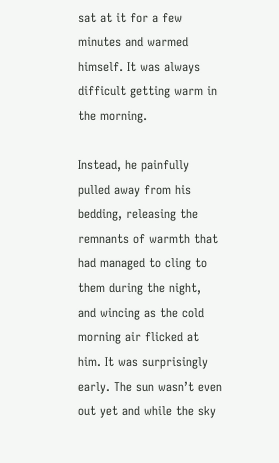sat at it for a few minutes and warmed himself. It was always difficult getting warm in the morning.

Instead, he painfully pulled away from his bedding, releasing the remnants of warmth that had managed to cling to them during the night, and wincing as the cold morning air flicked at him. It was surprisingly early. The sun wasn’t even out yet and while the sky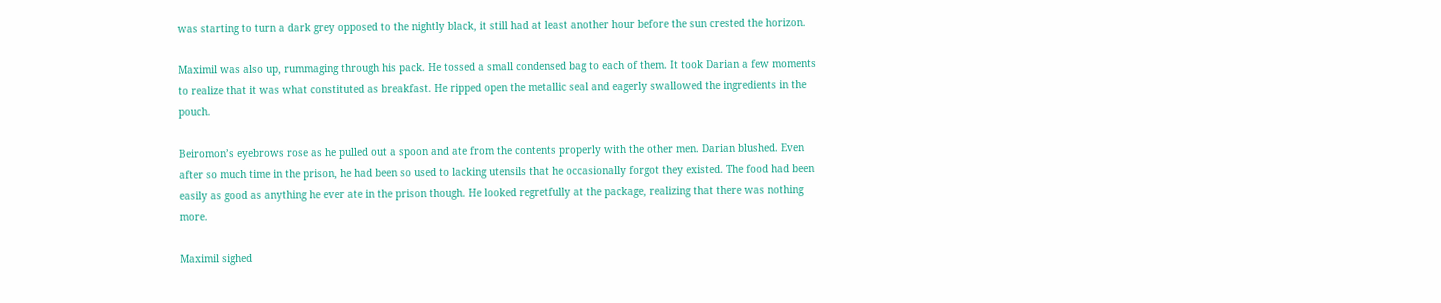was starting to turn a dark grey opposed to the nightly black, it still had at least another hour before the sun crested the horizon.

Maximil was also up, rummaging through his pack. He tossed a small condensed bag to each of them. It took Darian a few moments to realize that it was what constituted as breakfast. He ripped open the metallic seal and eagerly swallowed the ingredients in the pouch.

Beiromon’s eyebrows rose as he pulled out a spoon and ate from the contents properly with the other men. Darian blushed. Even after so much time in the prison, he had been so used to lacking utensils that he occasionally forgot they existed. The food had been easily as good as anything he ever ate in the prison though. He looked regretfully at the package, realizing that there was nothing more.

Maximil sighed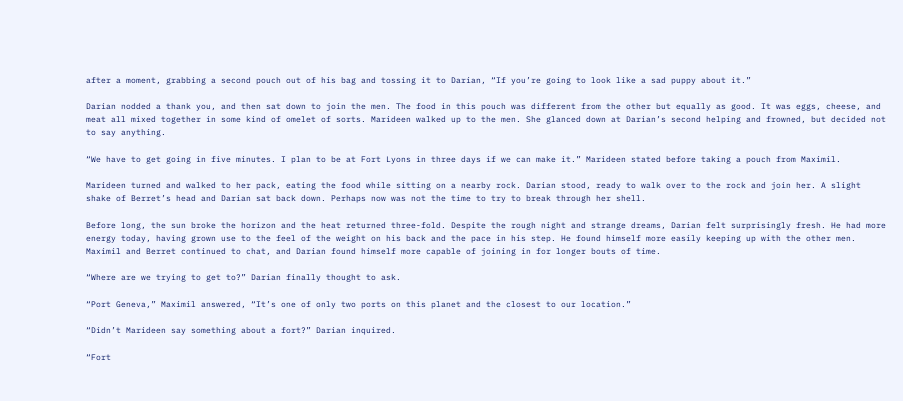after a moment, grabbing a second pouch out of his bag and tossing it to Darian, “If you’re going to look like a sad puppy about it.”

Darian nodded a thank you, and then sat down to join the men. The food in this pouch was different from the other but equally as good. It was eggs, cheese, and meat all mixed together in some kind of omelet of sorts. Marideen walked up to the men. She glanced down at Darian’s second helping and frowned, but decided not to say anything.

“We have to get going in five minutes. I plan to be at Fort Lyons in three days if we can make it.” Marideen stated before taking a pouch from Maximil.

Marideen turned and walked to her pack, eating the food while sitting on a nearby rock. Darian stood, ready to walk over to the rock and join her. A slight shake of Berret’s head and Darian sat back down. Perhaps now was not the time to try to break through her shell.

Before long, the sun broke the horizon and the heat returned three-fold. Despite the rough night and strange dreams, Darian felt surprisingly fresh. He had more energy today, having grown use to the feel of the weight on his back and the pace in his step. He found himself more easily keeping up with the other men. Maximil and Berret continued to chat, and Darian found himself more capable of joining in for longer bouts of time.

“Where are we trying to get to?” Darian finally thought to ask.

“Port Geneva,” Maximil answered, “It’s one of only two ports on this planet and the closest to our location.”

“Didn’t Marideen say something about a fort?” Darian inquired.

“Fort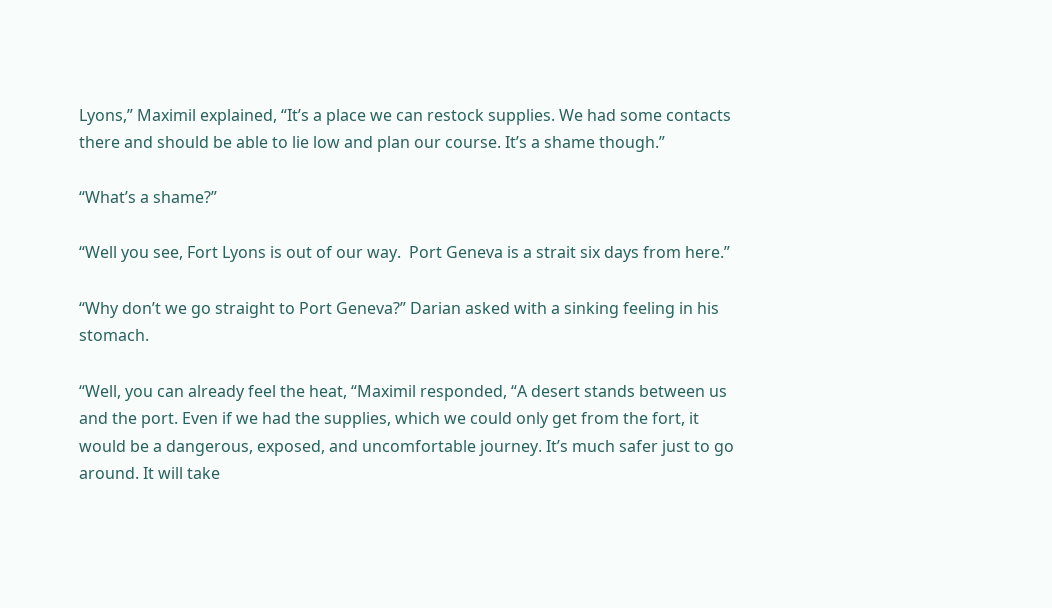Lyons,” Maximil explained, “It’s a place we can restock supplies. We had some contacts there and should be able to lie low and plan our course. It’s a shame though.”

“What’s a shame?”

“Well you see, Fort Lyons is out of our way.  Port Geneva is a strait six days from here.”

“Why don’t we go straight to Port Geneva?” Darian asked with a sinking feeling in his stomach.

“Well, you can already feel the heat, “Maximil responded, “A desert stands between us and the port. Even if we had the supplies, which we could only get from the fort, it would be a dangerous, exposed, and uncomfortable journey. It’s much safer just to go around. It will take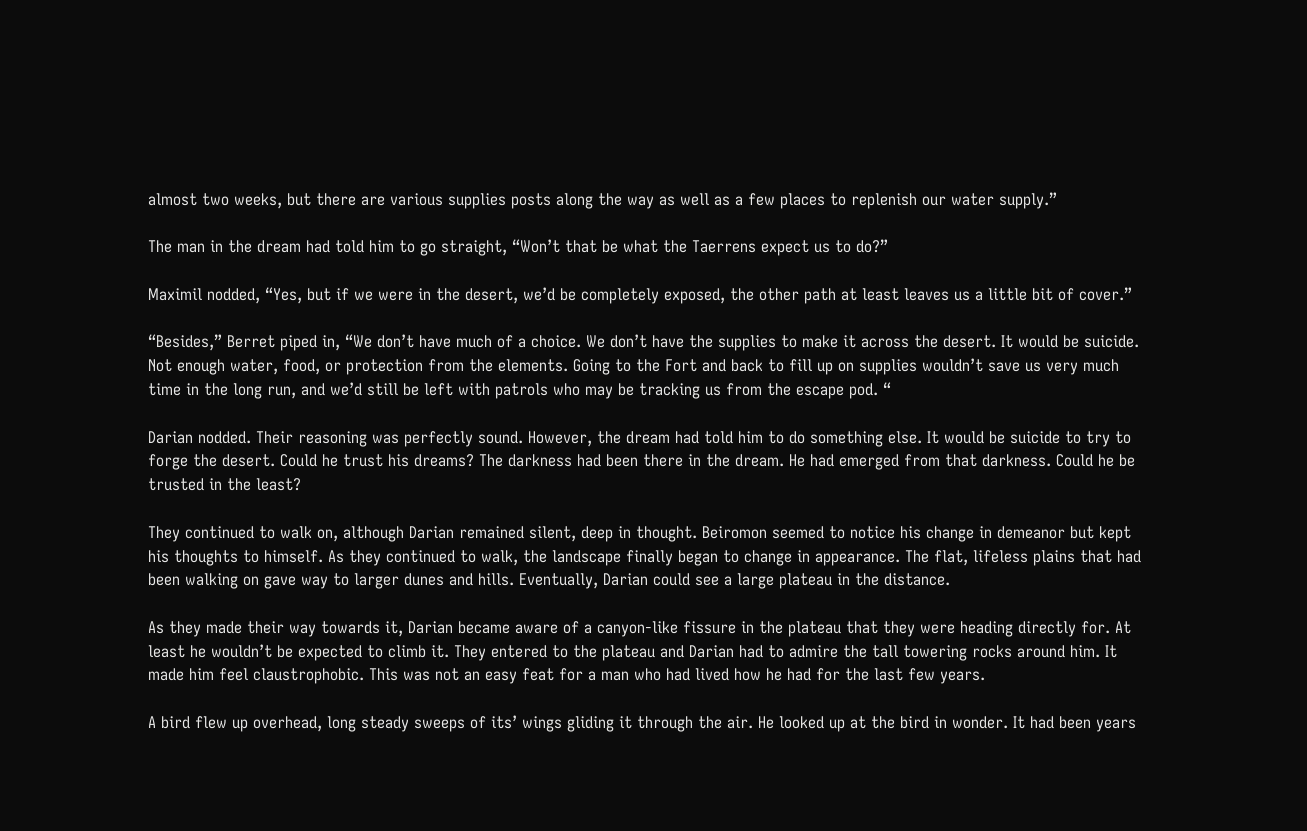almost two weeks, but there are various supplies posts along the way as well as a few places to replenish our water supply.”

The man in the dream had told him to go straight, “Won’t that be what the Taerrens expect us to do?”

Maximil nodded, “Yes, but if we were in the desert, we’d be completely exposed, the other path at least leaves us a little bit of cover.”

“Besides,” Berret piped in, “We don’t have much of a choice. We don’t have the supplies to make it across the desert. It would be suicide. Not enough water, food, or protection from the elements. Going to the Fort and back to fill up on supplies wouldn’t save us very much time in the long run, and we’d still be left with patrols who may be tracking us from the escape pod. “

Darian nodded. Their reasoning was perfectly sound. However, the dream had told him to do something else. It would be suicide to try to forge the desert. Could he trust his dreams? The darkness had been there in the dream. He had emerged from that darkness. Could he be trusted in the least?

They continued to walk on, although Darian remained silent, deep in thought. Beiromon seemed to notice his change in demeanor but kept his thoughts to himself. As they continued to walk, the landscape finally began to change in appearance. The flat, lifeless plains that had been walking on gave way to larger dunes and hills. Eventually, Darian could see a large plateau in the distance.

As they made their way towards it, Darian became aware of a canyon-like fissure in the plateau that they were heading directly for. At least he wouldn’t be expected to climb it. They entered to the plateau and Darian had to admire the tall towering rocks around him. It made him feel claustrophobic. This was not an easy feat for a man who had lived how he had for the last few years.

A bird flew up overhead, long steady sweeps of its’ wings gliding it through the air. He looked up at the bird in wonder. It had been years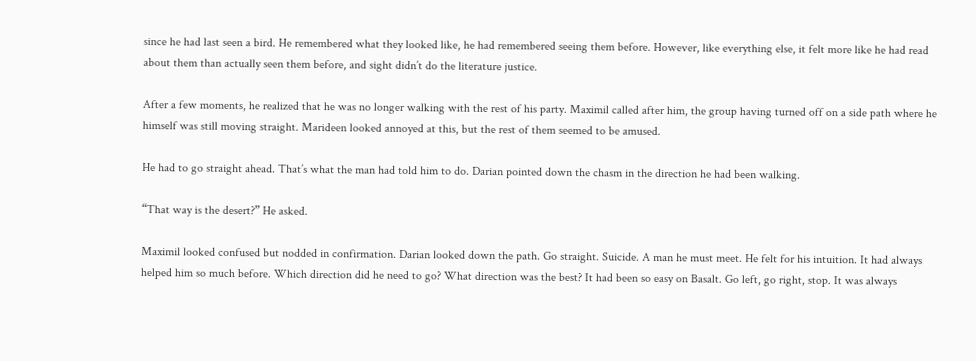since he had last seen a bird. He remembered what they looked like, he had remembered seeing them before. However, like everything else, it felt more like he had read about them than actually seen them before, and sight didn’t do the literature justice.

After a few moments, he realized that he was no longer walking with the rest of his party. Maximil called after him, the group having turned off on a side path where he himself was still moving straight. Marideen looked annoyed at this, but the rest of them seemed to be amused.

He had to go straight ahead. That’s what the man had told him to do. Darian pointed down the chasm in the direction he had been walking.

“That way is the desert?” He asked.

Maximil looked confused but nodded in confirmation. Darian looked down the path. Go straight. Suicide. A man he must meet. He felt for his intuition. It had always helped him so much before. Which direction did he need to go? What direction was the best? It had been so easy on Basalt. Go left, go right, stop. It was always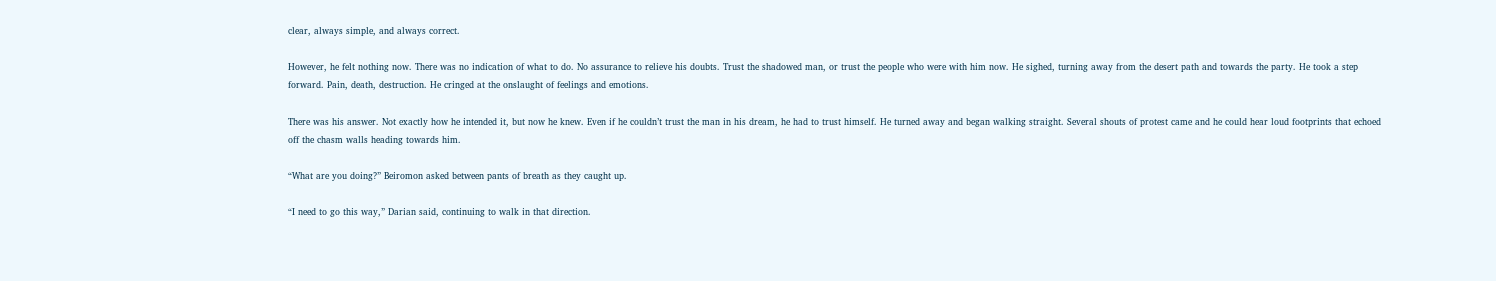clear, always simple, and always correct.

However, he felt nothing now. There was no indication of what to do. No assurance to relieve his doubts. Trust the shadowed man, or trust the people who were with him now. He sighed, turning away from the desert path and towards the party. He took a step forward. Pain, death, destruction. He cringed at the onslaught of feelings and emotions.

There was his answer. Not exactly how he intended it, but now he knew. Even if he couldn’t trust the man in his dream, he had to trust himself. He turned away and began walking straight. Several shouts of protest came and he could hear loud footprints that echoed off the chasm walls heading towards him.

“What are you doing?” Beiromon asked between pants of breath as they caught up.

“I need to go this way,” Darian said, continuing to walk in that direction.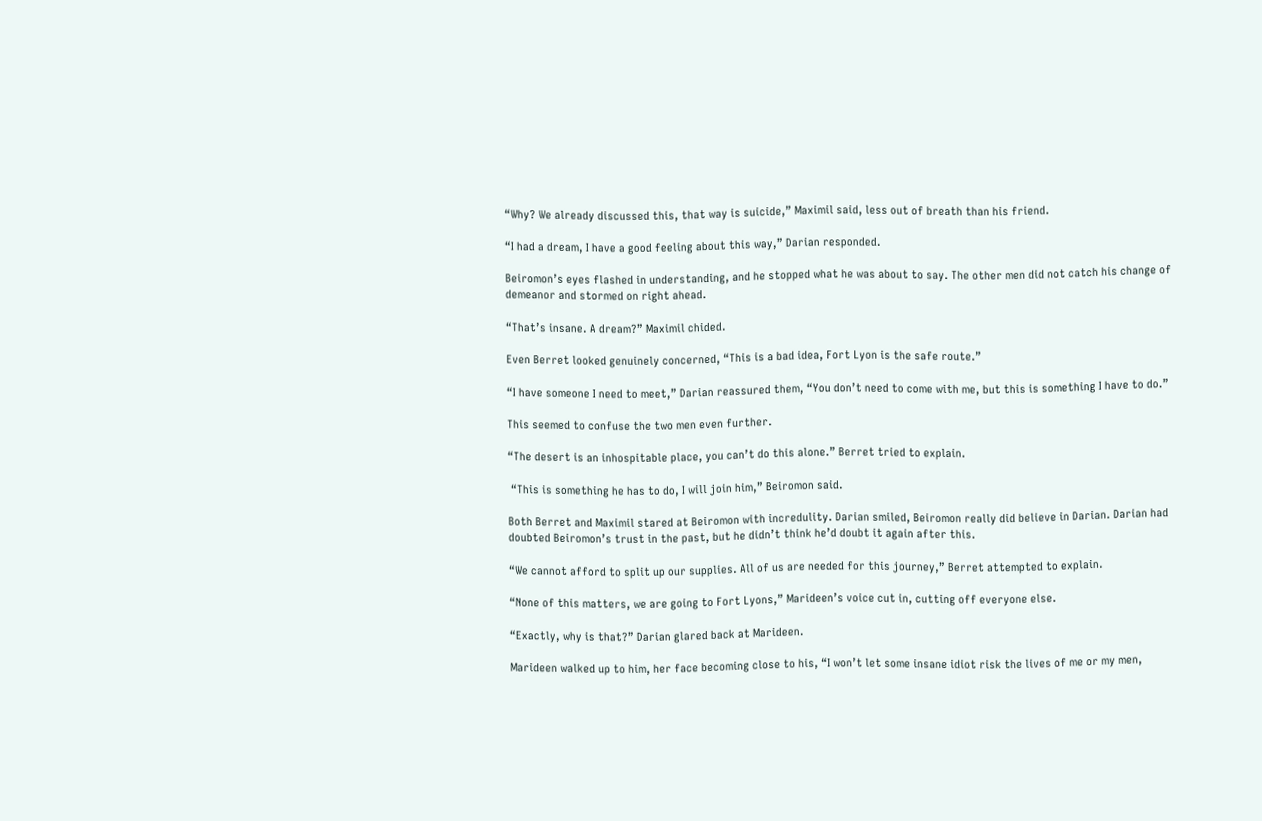“Why? We already discussed this, that way is suicide,” Maximil said, less out of breath than his friend.

“I had a dream, I have a good feeling about this way,” Darian responded.

Beiromon’s eyes flashed in understanding, and he stopped what he was about to say. The other men did not catch his change of demeanor and stormed on right ahead.

“That’s insane. A dream?” Maximil chided.

Even Berret looked genuinely concerned, “This is a bad idea, Fort Lyon is the safe route.”

“I have someone I need to meet,” Darian reassured them, “You don’t need to come with me, but this is something I have to do.”

This seemed to confuse the two men even further.

“The desert is an inhospitable place, you can’t do this alone.” Berret tried to explain.

 “This is something he has to do, I will join him,” Beiromon said.

Both Berret and Maximil stared at Beiromon with incredulity. Darian smiled, Beiromon really did believe in Darian. Darian had doubted Beiromon’s trust in the past, but he didn’t think he’d doubt it again after this.

“We cannot afford to split up our supplies. All of us are needed for this journey,” Berret attempted to explain.

“None of this matters, we are going to Fort Lyons,” Marideen’s voice cut in, cutting off everyone else.

“Exactly, why is that?” Darian glared back at Marideen.

Marideen walked up to him, her face becoming close to his, “I won’t let some insane idiot risk the lives of me or my men,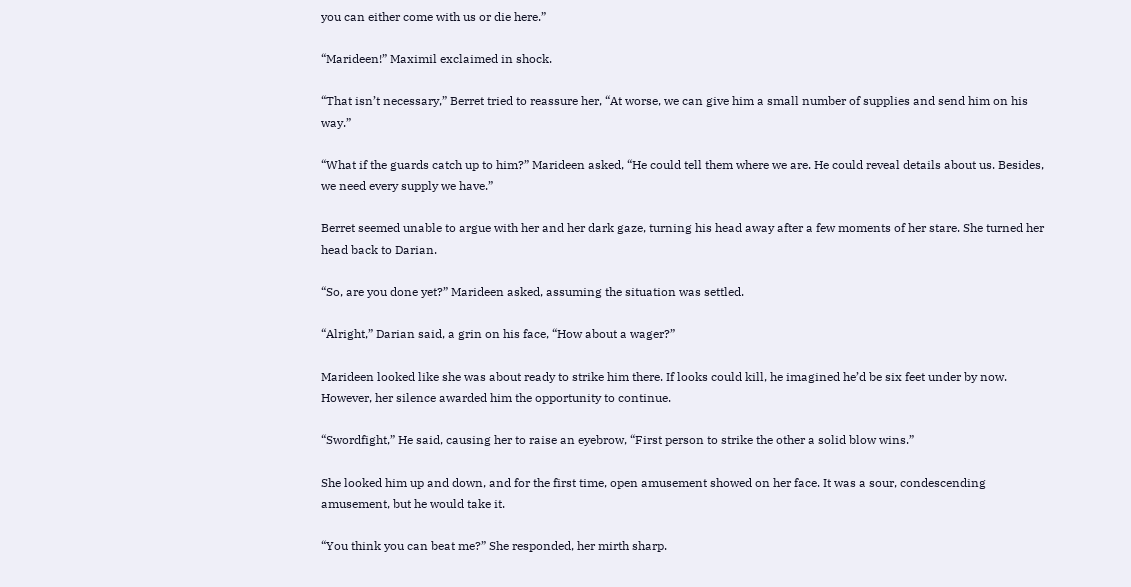you can either come with us or die here.”

“Marideen!” Maximil exclaimed in shock.

“That isn’t necessary,” Berret tried to reassure her, “At worse, we can give him a small number of supplies and send him on his way.”

“What if the guards catch up to him?” Marideen asked, “He could tell them where we are. He could reveal details about us. Besides, we need every supply we have.”

Berret seemed unable to argue with her and her dark gaze, turning his head away after a few moments of her stare. She turned her head back to Darian.

“So, are you done yet?” Marideen asked, assuming the situation was settled.

“Alright,” Darian said, a grin on his face, “How about a wager?”

Marideen looked like she was about ready to strike him there. If looks could kill, he imagined he’d be six feet under by now. However, her silence awarded him the opportunity to continue.

“Swordfight,” He said, causing her to raise an eyebrow, “First person to strike the other a solid blow wins.”

She looked him up and down, and for the first time, open amusement showed on her face. It was a sour, condescending amusement, but he would take it.

“You think you can beat me?” She responded, her mirth sharp.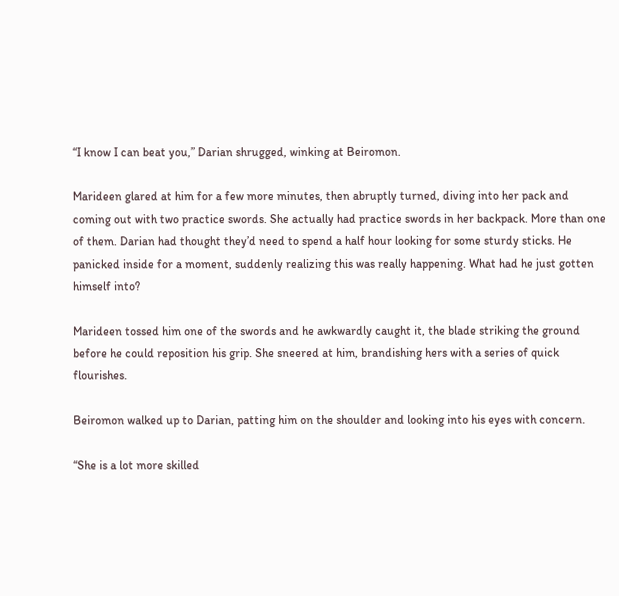“I know I can beat you,” Darian shrugged, winking at Beiromon.

Marideen glared at him for a few more minutes, then abruptly turned, diving into her pack and coming out with two practice swords. She actually had practice swords in her backpack. More than one of them. Darian had thought they’d need to spend a half hour looking for some sturdy sticks. He panicked inside for a moment, suddenly realizing this was really happening. What had he just gotten himself into?

Marideen tossed him one of the swords and he awkwardly caught it, the blade striking the ground before he could reposition his grip. She sneered at him, brandishing hers with a series of quick flourishes.

Beiromon walked up to Darian, patting him on the shoulder and looking into his eyes with concern.

“She is a lot more skilled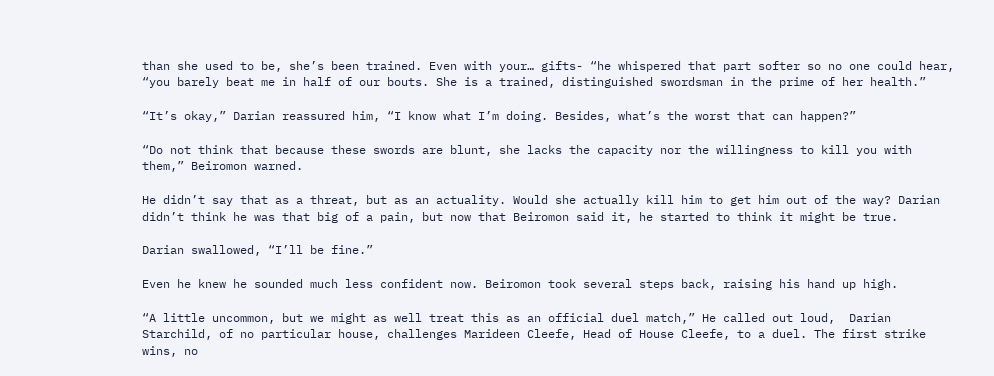than she used to be, she’s been trained. Even with your… gifts- “he whispered that part softer so no one could hear, “you barely beat me in half of our bouts. She is a trained, distinguished swordsman in the prime of her health.”

“It’s okay,” Darian reassured him, “I know what I’m doing. Besides, what’s the worst that can happen?”

“Do not think that because these swords are blunt, she lacks the capacity nor the willingness to kill you with them,” Beiromon warned.

He didn’t say that as a threat, but as an actuality. Would she actually kill him to get him out of the way? Darian didn’t think he was that big of a pain, but now that Beiromon said it, he started to think it might be true.

Darian swallowed, “I’ll be fine.”

Even he knew he sounded much less confident now. Beiromon took several steps back, raising his hand up high.

“A little uncommon, but we might as well treat this as an official duel match,” He called out loud,  Darian Starchild, of no particular house, challenges Marideen Cleefe, Head of House Cleefe, to a duel. The first strike wins, no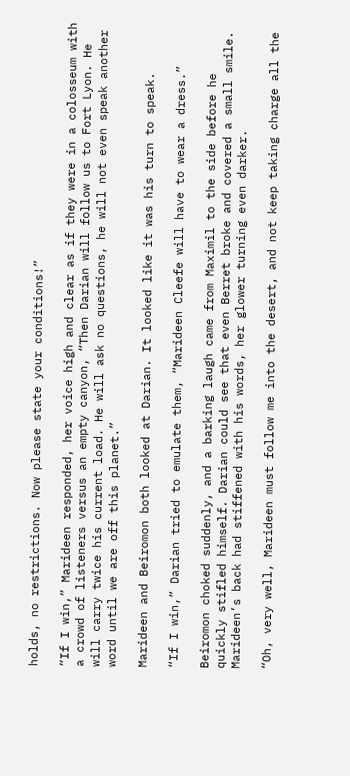holds, no restrictions. Now please state your conditions!”

“If I win,” Marideen responded, her voice high and clear as if they were in a colosseum with a crowd of listeners versus an empty canyon, “Then Darian will follow us to Fort Lyon. He will carry twice his current load. He will ask no questions, he will not even speak another word until we are off this planet.”

Marideen and Beiromon both looked at Darian. It looked like it was his turn to speak.

“If I win,” Darian tried to emulate them, “Marideen Cleefe will have to wear a dress.”

Beiromon choked suddenly, and a barking laugh came from Maximil to the side before he quickly stifled himself. Darian could see that even Berret broke and covered a small smile. Marideen’s back had stiffened with his words, her glower turning even darker.

“Oh, very well, Marideen must follow me into the desert, and not keep taking charge all the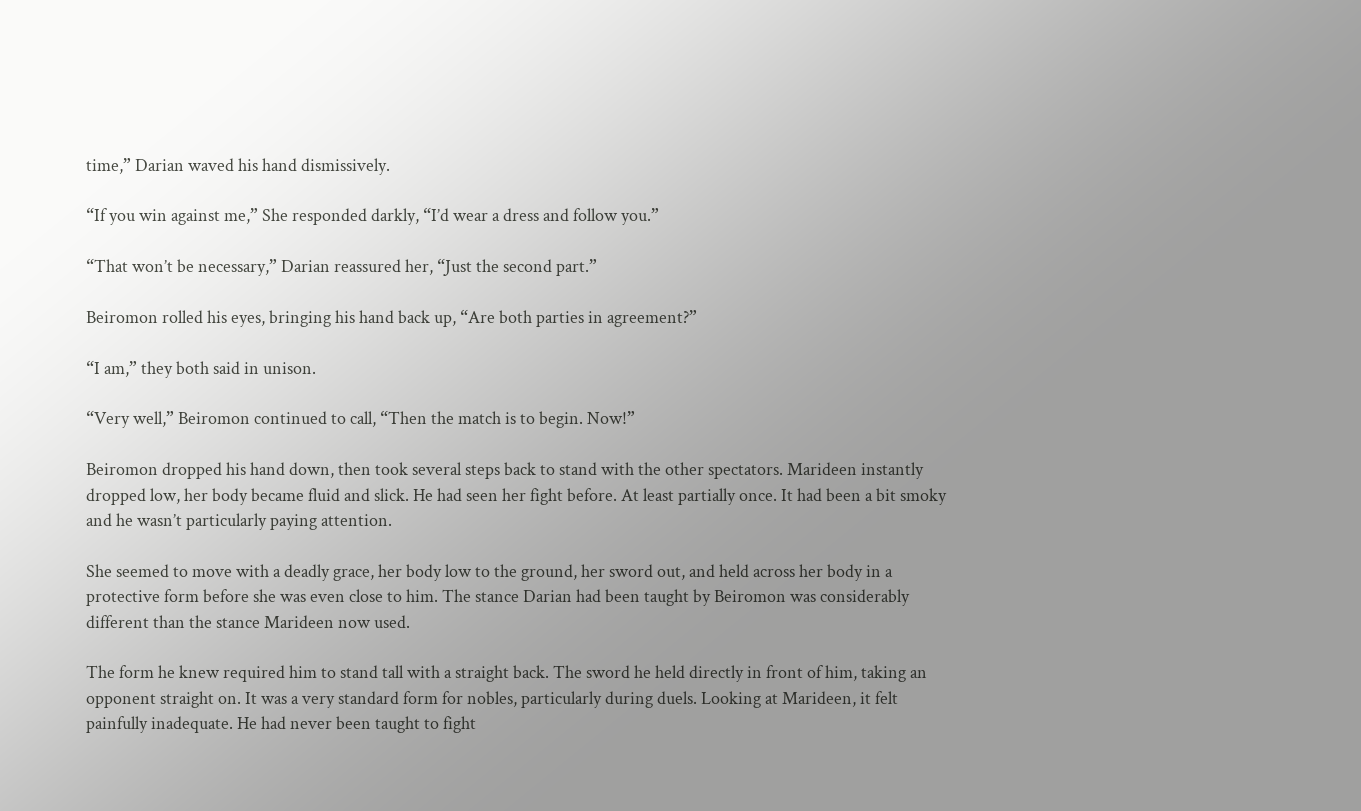time,” Darian waved his hand dismissively.

“If you win against me,” She responded darkly, “I’d wear a dress and follow you.”

“That won’t be necessary,” Darian reassured her, “Just the second part.”

Beiromon rolled his eyes, bringing his hand back up, “Are both parties in agreement?”

“I am,” they both said in unison.

“Very well,” Beiromon continued to call, “Then the match is to begin. Now!”

Beiromon dropped his hand down, then took several steps back to stand with the other spectators. Marideen instantly dropped low, her body became fluid and slick. He had seen her fight before. At least partially once. It had been a bit smoky and he wasn’t particularly paying attention.

She seemed to move with a deadly grace, her body low to the ground, her sword out, and held across her body in a protective form before she was even close to him. The stance Darian had been taught by Beiromon was considerably different than the stance Marideen now used.

The form he knew required him to stand tall with a straight back. The sword he held directly in front of him, taking an opponent straight on. It was a very standard form for nobles, particularly during duels. Looking at Marideen, it felt painfully inadequate. He had never been taught to fight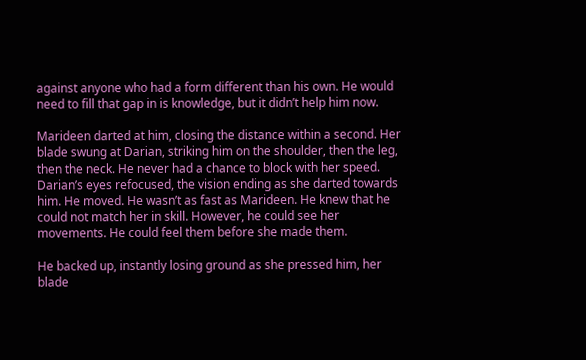against anyone who had a form different than his own. He would need to fill that gap in is knowledge, but it didn’t help him now.

Marideen darted at him, closing the distance within a second. Her blade swung at Darian, striking him on the shoulder, then the leg, then the neck. He never had a chance to block with her speed. Darian’s eyes refocused, the vision ending as she darted towards him. He moved. He wasn’t as fast as Marideen. He knew that he could not match her in skill. However, he could see her movements. He could feel them before she made them.

He backed up, instantly losing ground as she pressed him, her blade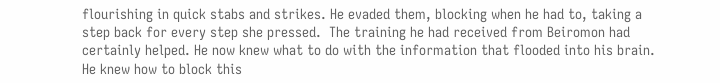flourishing in quick stabs and strikes. He evaded them, blocking when he had to, taking a step back for every step she pressed.  The training he had received from Beiromon had certainly helped. He now knew what to do with the information that flooded into his brain. He knew how to block this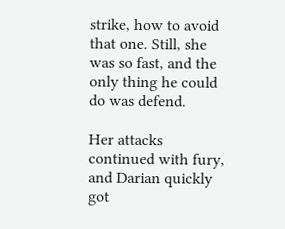strike, how to avoid that one. Still, she was so fast, and the only thing he could do was defend.

Her attacks continued with fury, and Darian quickly got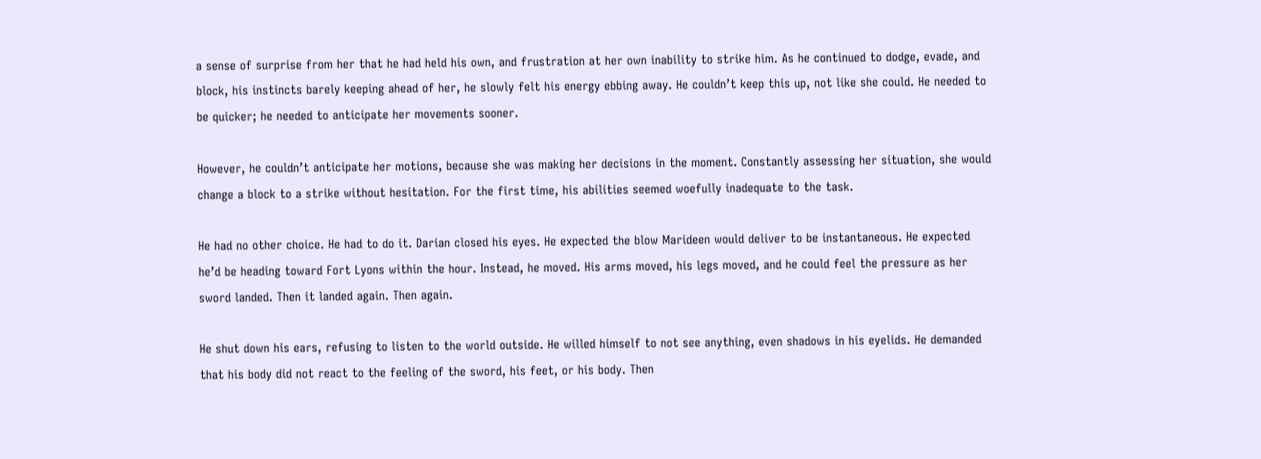a sense of surprise from her that he had held his own, and frustration at her own inability to strike him. As he continued to dodge, evade, and block, his instincts barely keeping ahead of her, he slowly felt his energy ebbing away. He couldn’t keep this up, not like she could. He needed to be quicker; he needed to anticipate her movements sooner.

However, he couldn’t anticipate her motions, because she was making her decisions in the moment. Constantly assessing her situation, she would change a block to a strike without hesitation. For the first time, his abilities seemed woefully inadequate to the task.

He had no other choice. He had to do it. Darian closed his eyes. He expected the blow Marideen would deliver to be instantaneous. He expected he’d be heading toward Fort Lyons within the hour. Instead, he moved. His arms moved, his legs moved, and he could feel the pressure as her sword landed. Then it landed again. Then again.

He shut down his ears, refusing to listen to the world outside. He willed himself to not see anything, even shadows in his eyelids. He demanded that his body did not react to the feeling of the sword, his feet, or his body. Then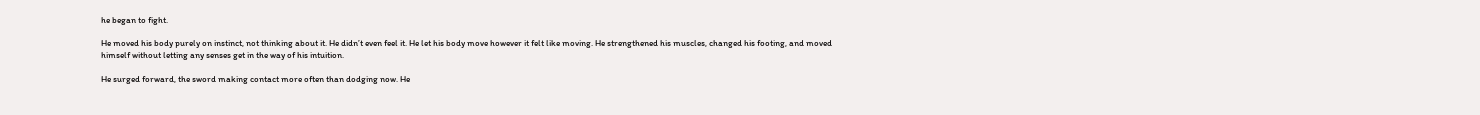he began to fight.

He moved his body purely on instinct, not thinking about it. He didn’t even feel it. He let his body move however it felt like moving. He strengthened his muscles, changed his footing, and moved himself without letting any senses get in the way of his intuition.

He surged forward, the sword making contact more often than dodging now. He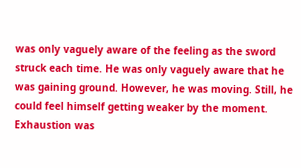was only vaguely aware of the feeling as the sword struck each time. He was only vaguely aware that he was gaining ground. However, he was moving. Still, he could feel himself getting weaker by the moment. Exhaustion was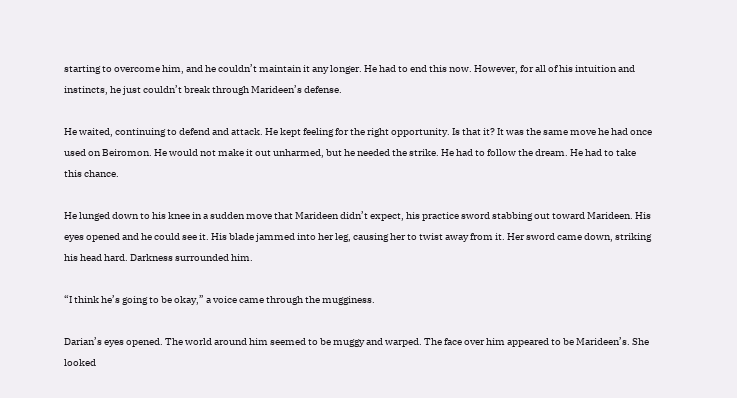starting to overcome him, and he couldn’t maintain it any longer. He had to end this now. However, for all of his intuition and instincts, he just couldn’t break through Marideen’s defense.

He waited, continuing to defend and attack. He kept feeling for the right opportunity. Is that it? It was the same move he had once used on Beiromon. He would not make it out unharmed, but he needed the strike. He had to follow the dream. He had to take this chance.

He lunged down to his knee in a sudden move that Marideen didn’t expect, his practice sword stabbing out toward Marideen. His eyes opened and he could see it. His blade jammed into her leg, causing her to twist away from it. Her sword came down, striking his head hard. Darkness surrounded him.

“I think he’s going to be okay,” a voice came through the mugginess.

Darian’s eyes opened. The world around him seemed to be muggy and warped. The face over him appeared to be Marideen’s. She looked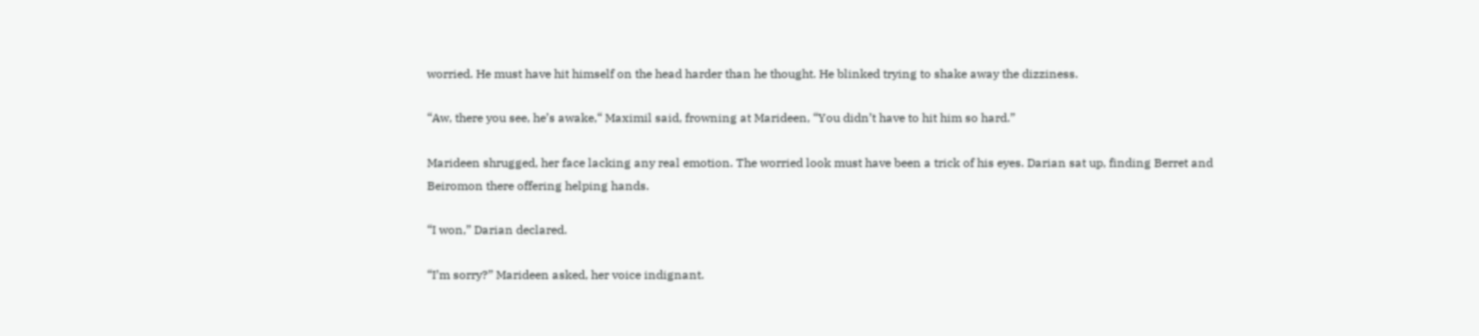worried. He must have hit himself on the head harder than he thought. He blinked trying to shake away the dizziness.

“Aw, there you see, he’s awake,“ Maximil said, frowning at Marideen, “You didn’t have to hit him so hard.”

Marideen shrugged, her face lacking any real emotion. The worried look must have been a trick of his eyes. Darian sat up, finding Berret and Beiromon there offering helping hands.

“I won,” Darian declared.

“I’m sorry?” Marideen asked, her voice indignant.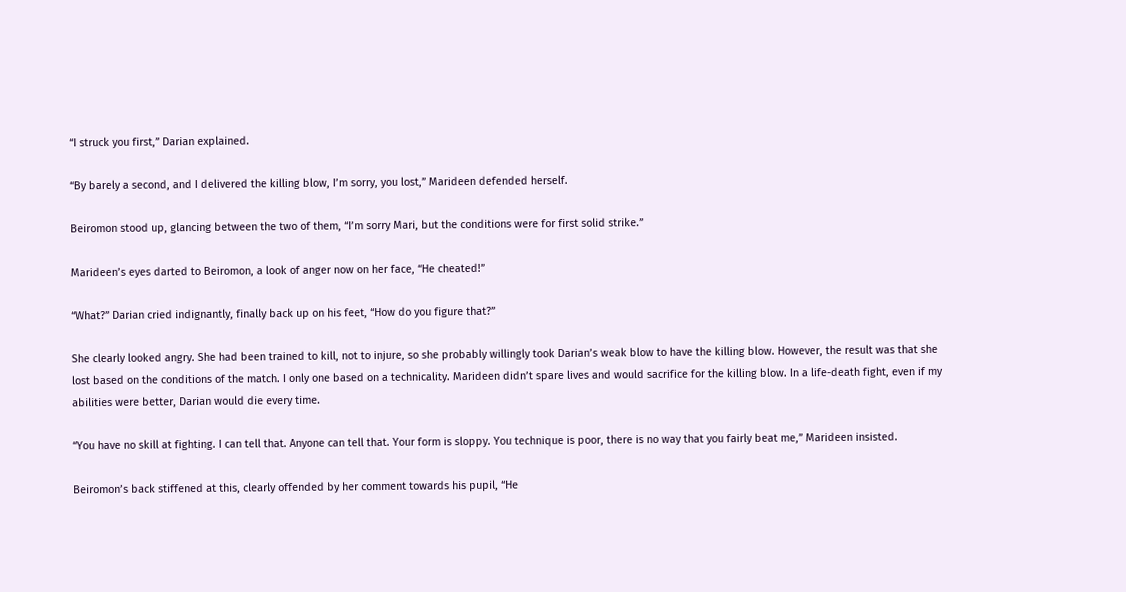“I struck you first,” Darian explained.

“By barely a second, and I delivered the killing blow, I’m sorry, you lost,” Marideen defended herself.

Beiromon stood up, glancing between the two of them, “I’m sorry Mari, but the conditions were for first solid strike.”

Marideen’s eyes darted to Beiromon, a look of anger now on her face, “He cheated!”

“What?” Darian cried indignantly, finally back up on his feet, “How do you figure that?”

She clearly looked angry. She had been trained to kill, not to injure, so she probably willingly took Darian’s weak blow to have the killing blow. However, the result was that she lost based on the conditions of the match. I only one based on a technicality. Marideen didn’t spare lives and would sacrifice for the killing blow. In a life-death fight, even if my abilities were better, Darian would die every time.

“You have no skill at fighting. I can tell that. Anyone can tell that. Your form is sloppy. You technique is poor, there is no way that you fairly beat me,” Marideen insisted.

Beiromon’s back stiffened at this, clearly offended by her comment towards his pupil, “He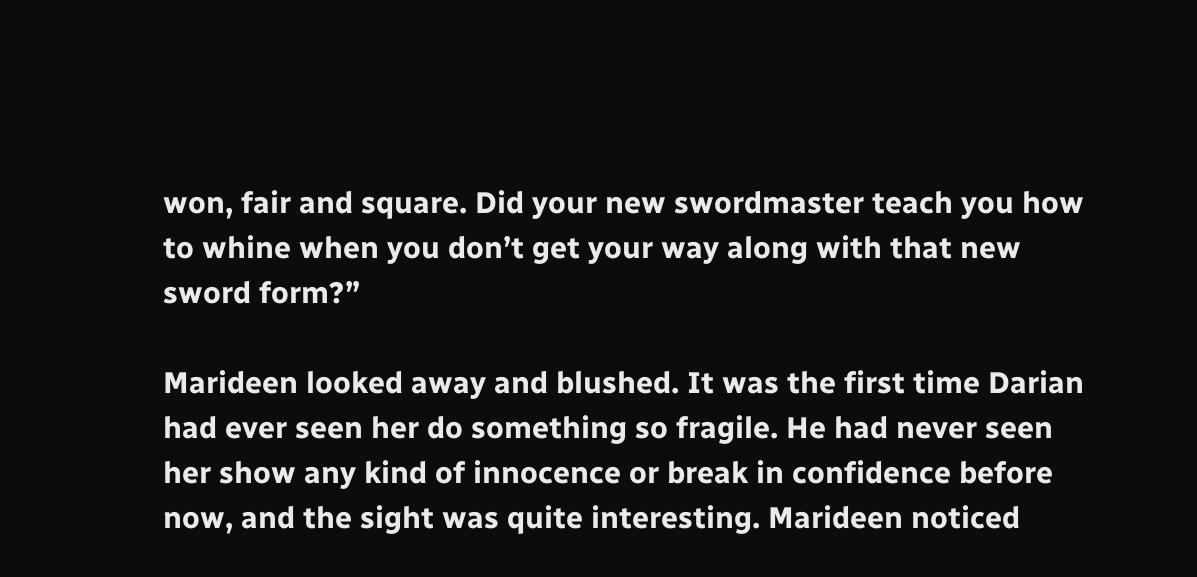won, fair and square. Did your new swordmaster teach you how to whine when you don’t get your way along with that new sword form?”

Marideen looked away and blushed. It was the first time Darian had ever seen her do something so fragile. He had never seen her show any kind of innocence or break in confidence before now, and the sight was quite interesting. Marideen noticed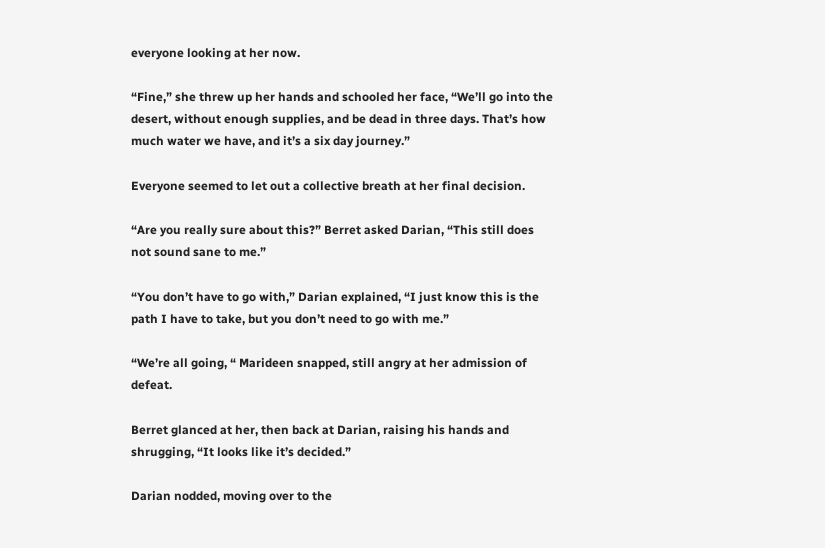everyone looking at her now.

“Fine,” she threw up her hands and schooled her face, “We’ll go into the desert, without enough supplies, and be dead in three days. That’s how much water we have, and it’s a six day journey.”

Everyone seemed to let out a collective breath at her final decision.

“Are you really sure about this?” Berret asked Darian, “This still does not sound sane to me.”

“You don’t have to go with,” Darian explained, “I just know this is the path I have to take, but you don’t need to go with me.”

“We’re all going, “ Marideen snapped, still angry at her admission of defeat.

Berret glanced at her, then back at Darian, raising his hands and shrugging, “It looks like it’s decided.”

Darian nodded, moving over to the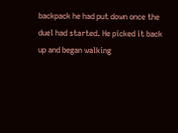backpack he had put down once the duel had started. He picked it back up and began walking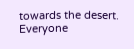towards the desert. Everyone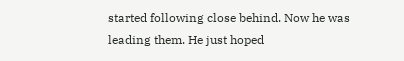started following close behind. Now he was leading them. He just hoped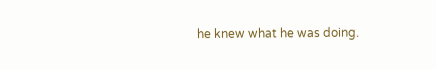he knew what he was doing.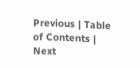Previous | Table of Contents | Next